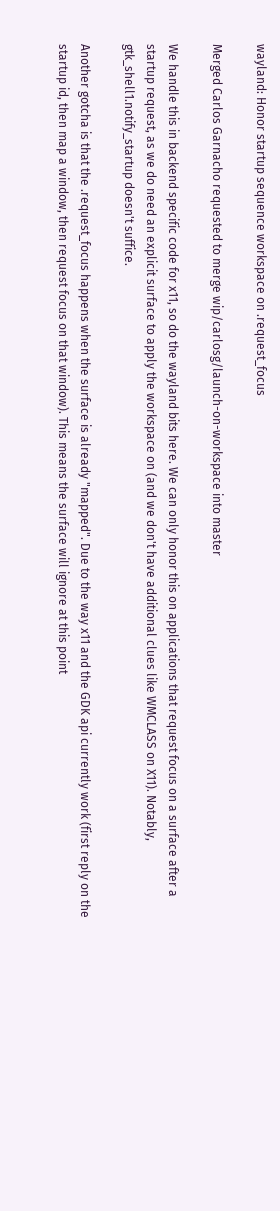wayland: Honor startup sequence workspace on .request_focus

Merged Carlos Garnacho requested to merge wip/carlosg/launch-on-workspace into master

We handle this in backend specific code for x11, so do the wayland bits here. We can only honor this on applications that request focus on a surface after a startup request, as we do need an explicit surface to apply the workspace on (and we don't have additional clues like WMCLASS on X11). Notably, gtk_shell1.notify_startup doesn't suffice.

Another gotcha is that the .request_focus happens when the surface is already "mapped". Due to the way x11 and the GDK api currently work (first reply on the startup id, then map a window, then request focus on that window). This means the surface will ignore at this point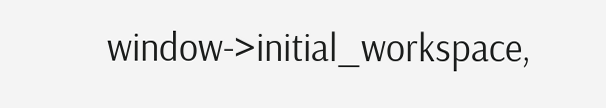window->initial_workspace,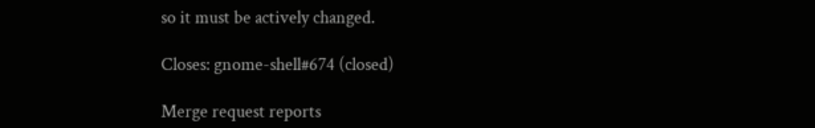so it must be actively changed.

Closes: gnome-shell#674 (closed)

Merge request reports